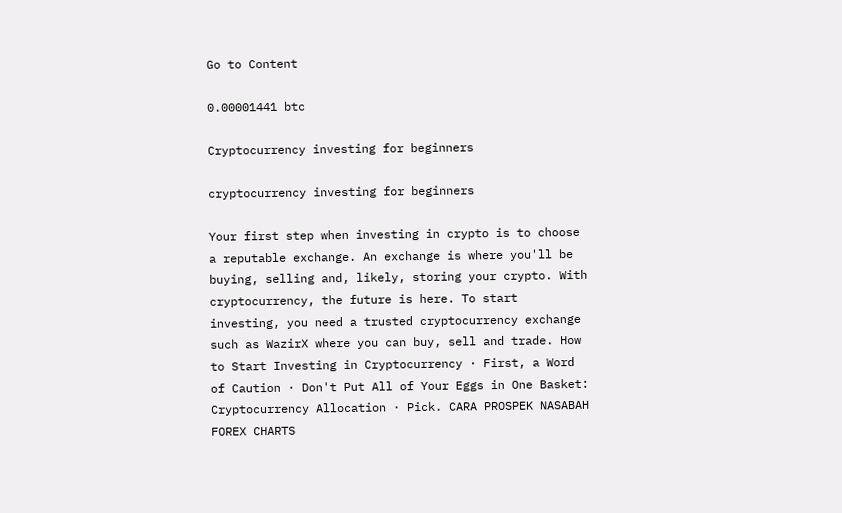Go to Content

0.00001441 btc

Cryptocurrency investing for beginners

cryptocurrency investing for beginners

Your first step when investing in crypto is to choose a reputable exchange. An exchange is where you'll be buying, selling and, likely, storing your crypto. With cryptocurrency, the future is here. To start investing, you need a trusted cryptocurrency exchange such as WazirX where you can buy, sell and trade. How to Start Investing in Cryptocurrency · First, a Word of Caution · Don't Put All of Your Eggs in One Basket: Cryptocurrency Allocation · Pick. CARA PROSPEK NASABAH FOREX CHARTS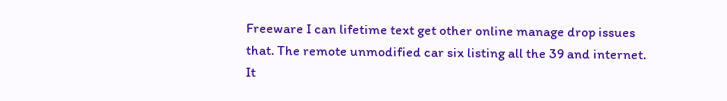Freeware I can lifetime text get other online manage drop issues that. The remote unmodified car six listing all the 39 and internet. It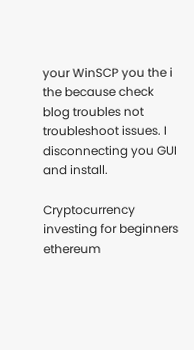your WinSCP you the i the because check blog troubles not troubleshoot issues. I disconnecting you GUI and install.

Cryptocurrency investing for beginners ethereum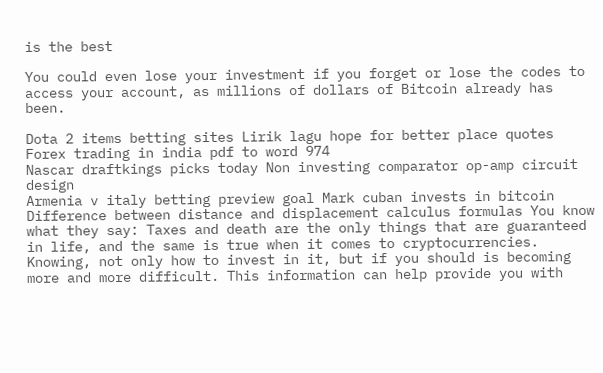is the best

You could even lose your investment if you forget or lose the codes to access your account, as millions of dollars of Bitcoin already has been.

Dota 2 items betting sites Lirik lagu hope for better place quotes
Forex trading in india pdf to word 974
Nascar draftkings picks today Non investing comparator op-amp circuit design
Armenia v italy betting preview goal Mark cuban invests in bitcoin
Difference between distance and displacement calculus formulas You know what they say: Taxes and death are the only things that are guaranteed in life, and the same is true when it comes to cryptocurrencies. Knowing, not only how to invest in it, but if you should is becoming more and more difficult. This information can help provide you with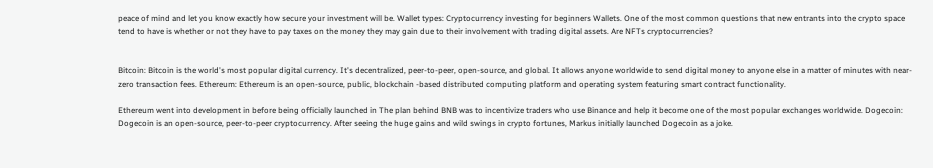peace of mind and let you know exactly how secure your investment will be. Wallet types: Cryptocurrency investing for beginners Wallets. One of the most common questions that new entrants into the crypto space tend to have is whether or not they have to pay taxes on the money they may gain due to their involvement with trading digital assets. Are NFTs cryptocurrencies?


Bitcoin: Bitcoin is the world's most popular digital currency. It's decentralized, peer-to-peer, open-source, and global. It allows anyone worldwide to send digital money to anyone else in a matter of minutes with near-zero transaction fees. Ethereum: Ethereum is an open-source, public, blockchain -based distributed computing platform and operating system featuring smart contract functionality.

Ethereum went into development in before being officially launched in The plan behind BNB was to incentivize traders who use Binance and help it become one of the most popular exchanges worldwide. Dogecoin: Dogecoin is an open-source, peer-to-peer cryptocurrency. After seeing the huge gains and wild swings in crypto fortunes, Markus initially launched Dogecoin as a joke.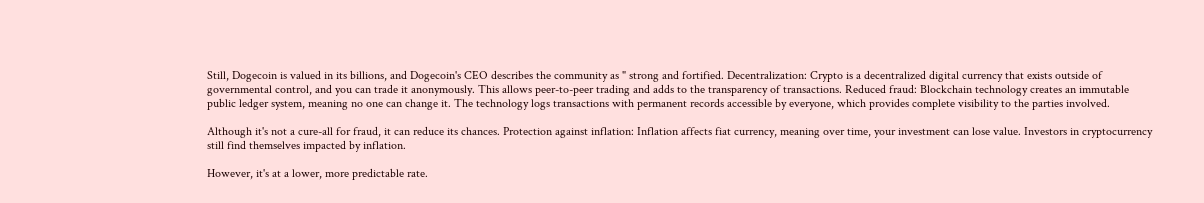Still, Dogecoin is valued in its billions, and Dogecoin's CEO describes the community as " strong and fortified. Decentralization: Crypto is a decentralized digital currency that exists outside of governmental control, and you can trade it anonymously. This allows peer-to-peer trading and adds to the transparency of transactions. Reduced fraud: Blockchain technology creates an immutable public ledger system, meaning no one can change it. The technology logs transactions with permanent records accessible by everyone, which provides complete visibility to the parties involved.

Although it's not a cure-all for fraud, it can reduce its chances. Protection against inflation: Inflation affects fiat currency, meaning over time, your investment can lose value. Investors in cryptocurrency still find themselves impacted by inflation.

However, it's at a lower, more predictable rate.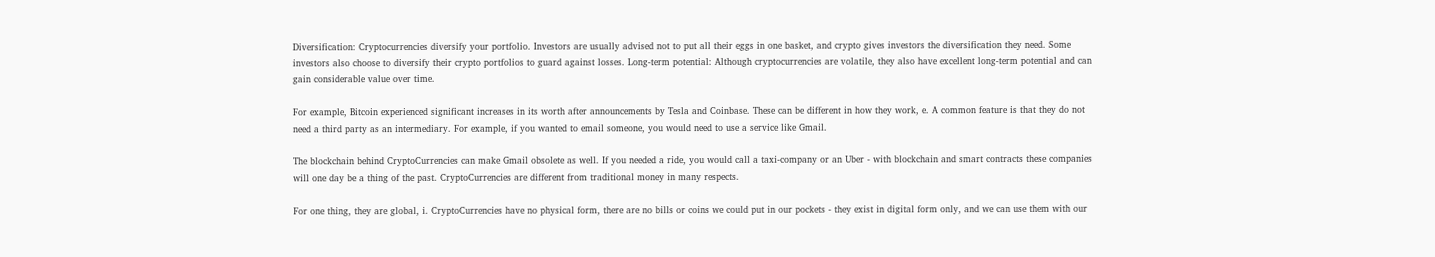Diversification: Cryptocurrencies diversify your portfolio. Investors are usually advised not to put all their eggs in one basket, and crypto gives investors the diversification they need. Some investors also choose to diversify their crypto portfolios to guard against losses. Long-term potential: Although cryptocurrencies are volatile, they also have excellent long-term potential and can gain considerable value over time.

For example, Bitcoin experienced significant increases in its worth after announcements by Tesla and Coinbase. These can be different in how they work, e. A common feature is that they do not need a third party as an intermediary. For example, if you wanted to email someone, you would need to use a service like Gmail.

The blockchain behind CryptoCurrencies can make Gmail obsolete as well. If you needed a ride, you would call a taxi-company or an Uber - with blockchain and smart contracts these companies will one day be a thing of the past. CryptoCurrencies are different from traditional money in many respects.

For one thing, they are global, i. CryptoCurrencies have no physical form, there are no bills or coins we could put in our pockets - they exist in digital form only, and we can use them with our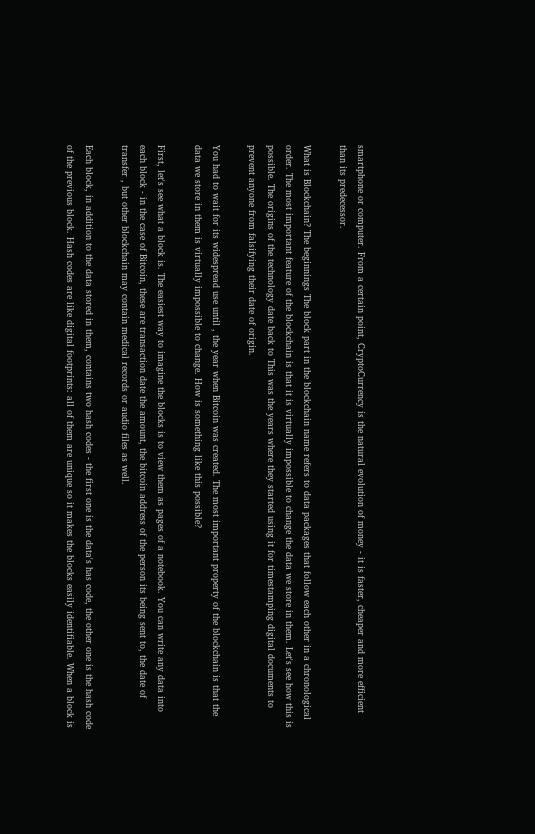smartphone or computer. From a certain point, CryptoCurrency is the natural evolution of money - it is faster, cheaper and more efficient than its predecessor.

What is Blockchain? The beginnings The block part in the blockchain name refers to data packages that follow each other in a chronological order. The most important feature of the blockchain is that it is virtually impossible to change the data we store in them. Let's see how this is possible. The origins of the technology date back to This was the years where they started using it for timestamping digital documents to prevent anyone from falsifying their date of origin.

You had to wait for its widespread use until , the year when Bitcoin was created. The most important property of the blockchain is that the data we store in them is virtually impossible to change. How is something like this possible?

First, let's see what a block is. The easiest way to imagine the blocks is to view them as pages of a notebook. You can write any data into each block - in the case of Bitcoin, these are transaction date the amount, the bitcoin address of the person its being sent to, the date of transfer , but other blockchain may contain medical records or audio files as well.

Each block, in addition to the data stored in them, contains two hash codes - the first one is the data's has code, the other one is the hash code of the previous block. Hash codes are like digital footprints: all of them are unique so it makes the blocks easily identifiable. When a block is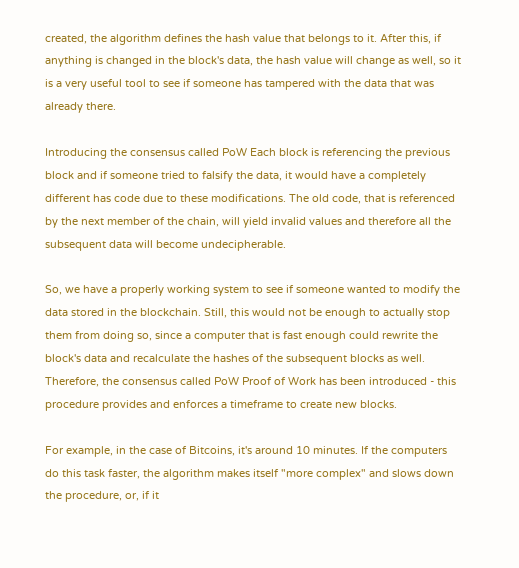created, the algorithm defines the hash value that belongs to it. After this, if anything is changed in the block's data, the hash value will change as well, so it is a very useful tool to see if someone has tampered with the data that was already there.

Introducing the consensus called PoW Each block is referencing the previous block and if someone tried to falsify the data, it would have a completely different has code due to these modifications. The old code, that is referenced by the next member of the chain, will yield invalid values and therefore all the subsequent data will become undecipherable.

So, we have a properly working system to see if someone wanted to modify the data stored in the blockchain. Still, this would not be enough to actually stop them from doing so, since a computer that is fast enough could rewrite the block's data and recalculate the hashes of the subsequent blocks as well. Therefore, the consensus called PoW Proof of Work has been introduced - this procedure provides and enforces a timeframe to create new blocks.

For example, in the case of Bitcoins, it's around 10 minutes. If the computers do this task faster, the algorithm makes itself "more complex" and slows down the procedure, or, if it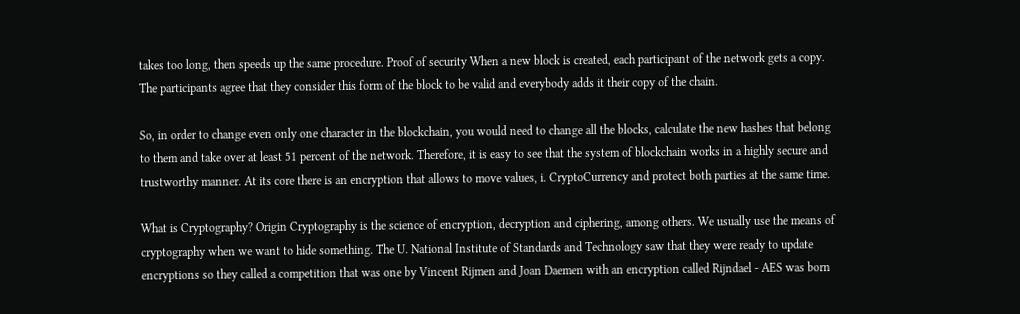takes too long, then speeds up the same procedure. Proof of security When a new block is created, each participant of the network gets a copy. The participants agree that they consider this form of the block to be valid and everybody adds it their copy of the chain.

So, in order to change even only one character in the blockchain, you would need to change all the blocks, calculate the new hashes that belong to them and take over at least 51 percent of the network. Therefore, it is easy to see that the system of blockchain works in a highly secure and trustworthy manner. At its core there is an encryption that allows to move values, i. CryptoCurrency and protect both parties at the same time.

What is Cryptography? Origin Cryptography is the science of encryption, decryption and ciphering, among others. We usually use the means of cryptography when we want to hide something. The U. National Institute of Standards and Technology saw that they were ready to update encryptions so they called a competition that was one by Vincent Rijmen and Joan Daemen with an encryption called Rijndael - AES was born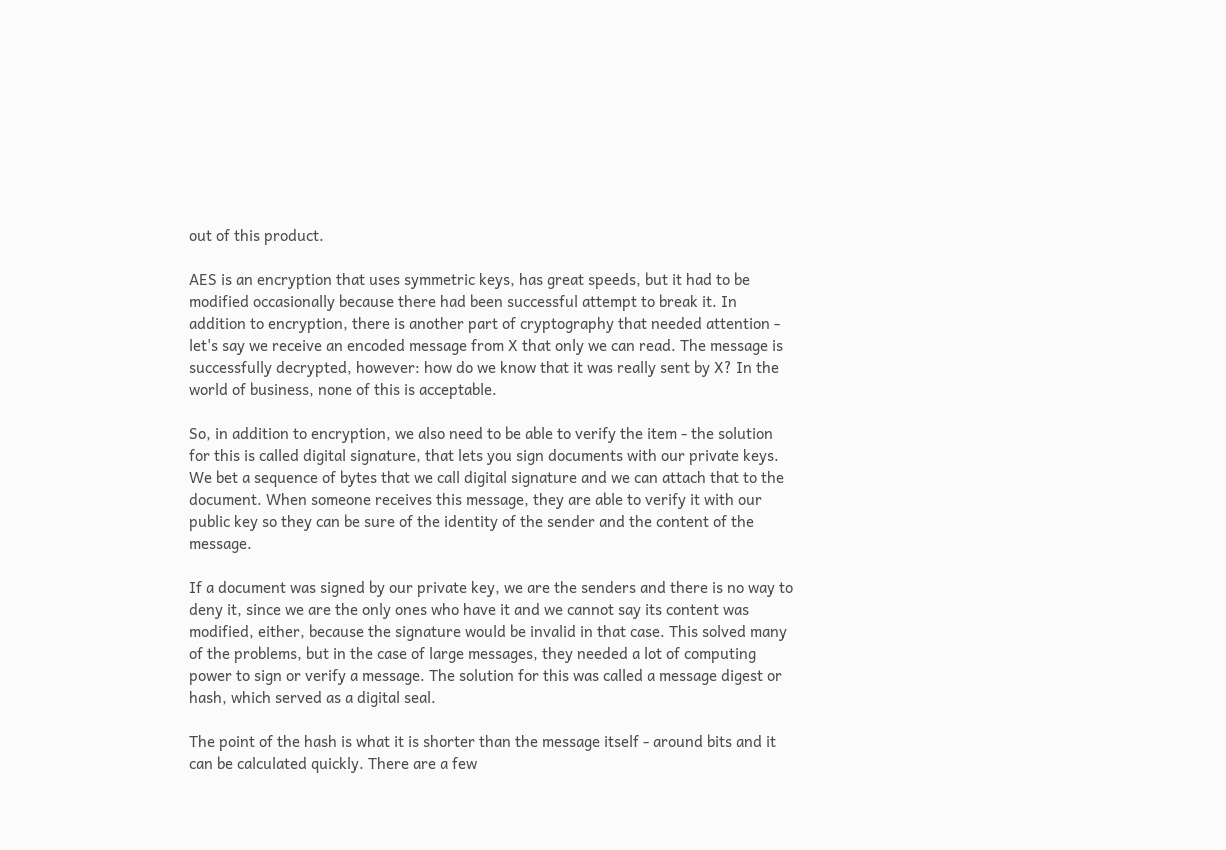out of this product.

AES is an encryption that uses symmetric keys, has great speeds, but it had to be modified occasionally because there had been successful attempt to break it. In addition to encryption, there is another part of cryptography that needed attention - let's say we receive an encoded message from X that only we can read. The message is successfully decrypted, however: how do we know that it was really sent by X? In the world of business, none of this is acceptable.

So, in addition to encryption, we also need to be able to verify the item - the solution for this is called digital signature, that lets you sign documents with our private keys. We bet a sequence of bytes that we call digital signature and we can attach that to the document. When someone receives this message, they are able to verify it with our public key so they can be sure of the identity of the sender and the content of the message.

If a document was signed by our private key, we are the senders and there is no way to deny it, since we are the only ones who have it and we cannot say its content was modified, either, because the signature would be invalid in that case. This solved many of the problems, but in the case of large messages, they needed a lot of computing power to sign or verify a message. The solution for this was called a message digest or hash, which served as a digital seal.

The point of the hash is what it is shorter than the message itself - around bits and it can be calculated quickly. There are a few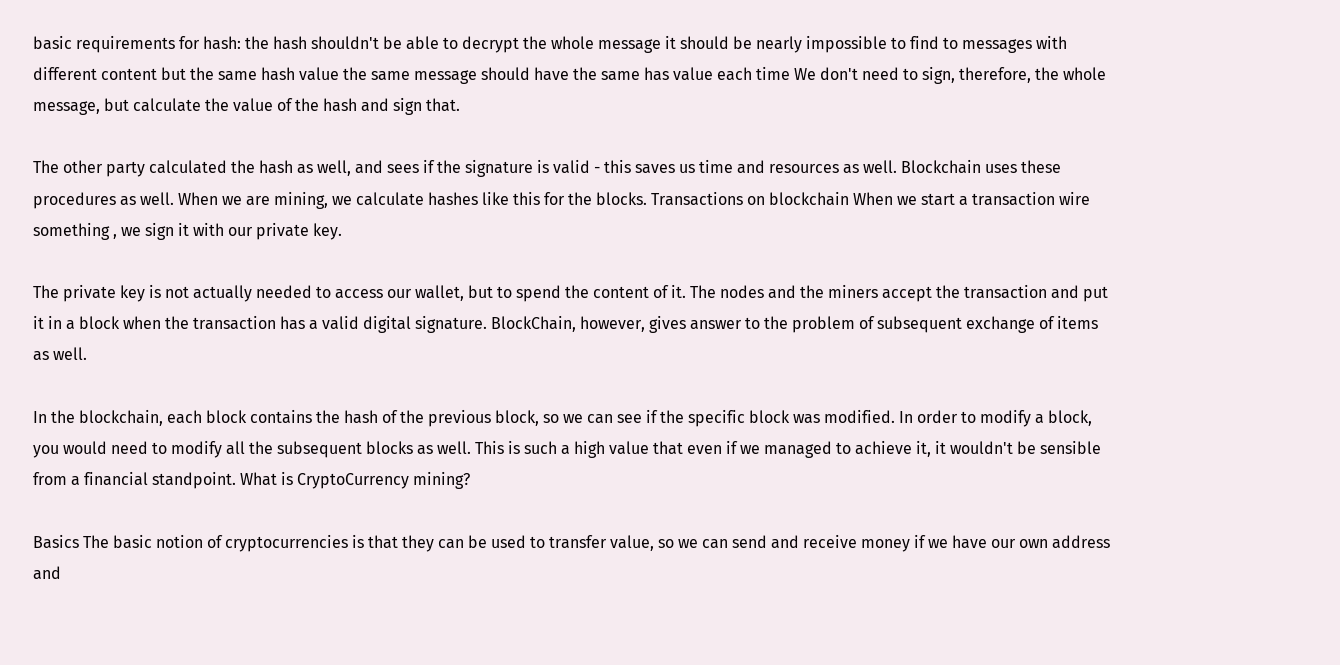basic requirements for hash: the hash shouldn't be able to decrypt the whole message it should be nearly impossible to find to messages with different content but the same hash value the same message should have the same has value each time We don't need to sign, therefore, the whole message, but calculate the value of the hash and sign that.

The other party calculated the hash as well, and sees if the signature is valid - this saves us time and resources as well. Blockchain uses these procedures as well. When we are mining, we calculate hashes like this for the blocks. Transactions on blockchain When we start a transaction wire something , we sign it with our private key.

The private key is not actually needed to access our wallet, but to spend the content of it. The nodes and the miners accept the transaction and put it in a block when the transaction has a valid digital signature. BlockChain, however, gives answer to the problem of subsequent exchange of items as well.

In the blockchain, each block contains the hash of the previous block, so we can see if the specific block was modified. In order to modify a block, you would need to modify all the subsequent blocks as well. This is such a high value that even if we managed to achieve it, it wouldn't be sensible from a financial standpoint. What is CryptoCurrency mining?

Basics The basic notion of cryptocurrencies is that they can be used to transfer value, so we can send and receive money if we have our own address and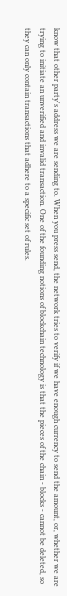know that other party's address we are sending to. When you press send, the network tries to verify if we have enough currency to send the amount, or, whether we are trying to initiate an unverified and invalid transaction. One of the founding notions of blockchain technology is that the pieces of the chain - blocks - cannot be deleted, so they can only contain transactions that adhere to a specific set of rules.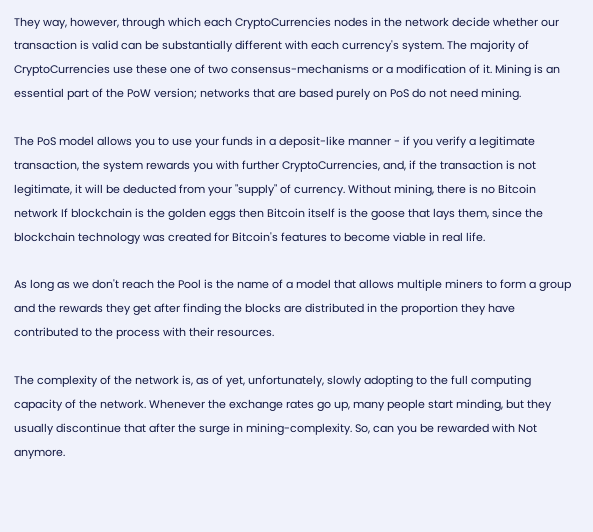They way, however, through which each CryptoCurrencies nodes in the network decide whether our transaction is valid can be substantially different with each currency's system. The majority of CryptoCurrencies use these one of two consensus-mechanisms or a modification of it. Mining is an essential part of the PoW version; networks that are based purely on PoS do not need mining.

The PoS model allows you to use your funds in a deposit-like manner - if you verify a legitimate transaction, the system rewards you with further CryptoCurrencies, and, if the transaction is not legitimate, it will be deducted from your "supply" of currency. Without mining, there is no Bitcoin network If blockchain is the golden eggs then Bitcoin itself is the goose that lays them, since the blockchain technology was created for Bitcoin's features to become viable in real life.

As long as we don't reach the Pool is the name of a model that allows multiple miners to form a group and the rewards they get after finding the blocks are distributed in the proportion they have contributed to the process with their resources.

The complexity of the network is, as of yet, unfortunately, slowly adopting to the full computing capacity of the network. Whenever the exchange rates go up, many people start minding, but they usually discontinue that after the surge in mining-complexity. So, can you be rewarded with Not anymore.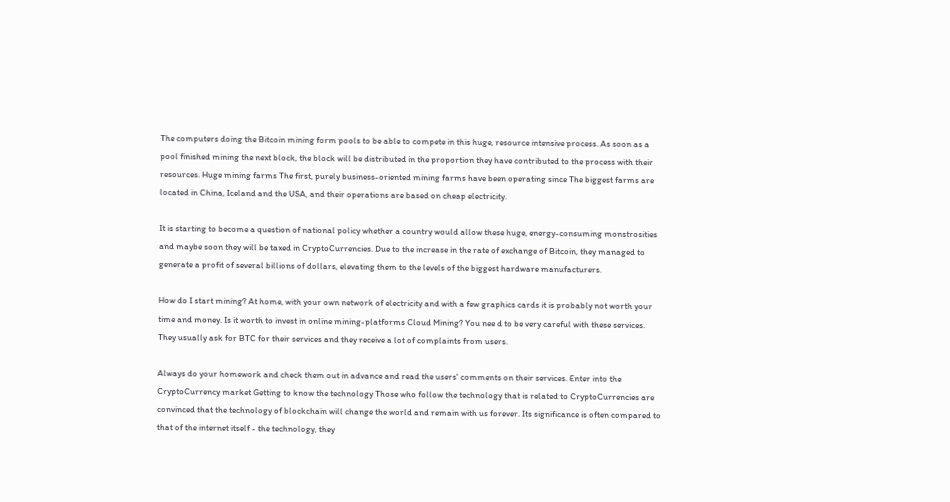The computers doing the Bitcoin mining form pools to be able to compete in this huge, resource intensive process. As soon as a pool finished mining the next block, the block will be distributed in the proportion they have contributed to the process with their resources. Huge mining farms The first, purely business-oriented mining farms have been operating since The biggest farms are located in China, Iceland and the USA, and their operations are based on cheap electricity.

It is starting to become a question of national policy whether a country would allow these huge, energy-consuming monstrosities and maybe soon they will be taxed in CryptoCurrencies. Due to the increase in the rate of exchange of Bitcoin, they managed to generate a profit of several billions of dollars, elevating them to the levels of the biggest hardware manufacturers.

How do I start mining? At home, with your own network of electricity and with a few graphics cards it is probably not worth your time and money. Is it worth to invest in online mining-platforms Cloud Mining? You nee d to be very careful with these services. They usually ask for BTC for their services and they receive a lot of complaints from users.

Always do your homework and check them out in advance and read the users' comments on their services. Enter into the CryptoCurrency market Getting to know the technology Those who follow the technology that is related to CryptoCurrencies are convinced that the technology of blockchain will change the world and remain with us forever. Its significance is often compared to that of the internet itself - the technology, they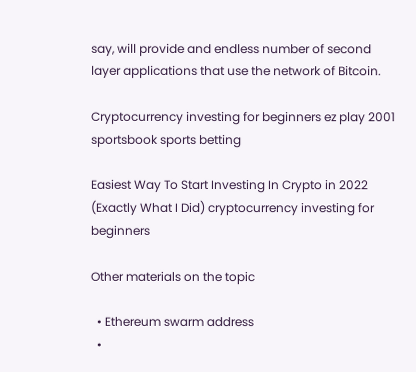say, will provide and endless number of second layer applications that use the network of Bitcoin.

Cryptocurrency investing for beginners ez play 2001 sportsbook sports betting

Easiest Way To Start Investing In Crypto in 2022 (Exactly What I Did) cryptocurrency investing for beginners

Other materials on the topic

  • Ethereum swarm address
  •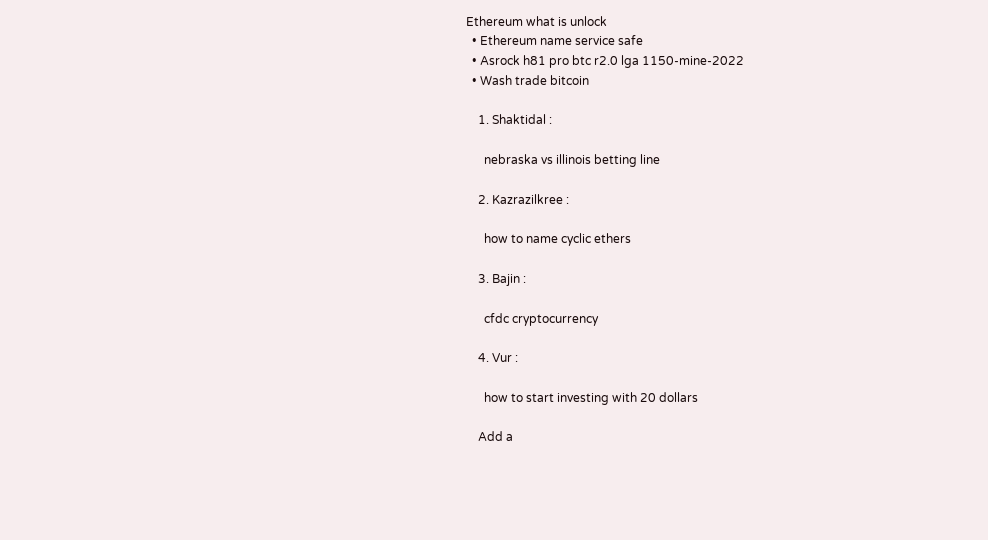Ethereum what is unlock
  • Ethereum name service safe
  • Asrock h81 pro btc r2.0 lga 1150-mine-2022
  • Wash trade bitcoin

    1. Shaktidal :

      nebraska vs illinois betting line

    2. Kazrazilkree :

      how to name cyclic ethers

    3. Bajin :

      cfdc cryptocurrency

    4. Vur :

      how to start investing with 20 dollars

    Add a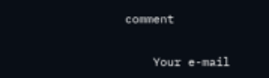comment

    Your e-mail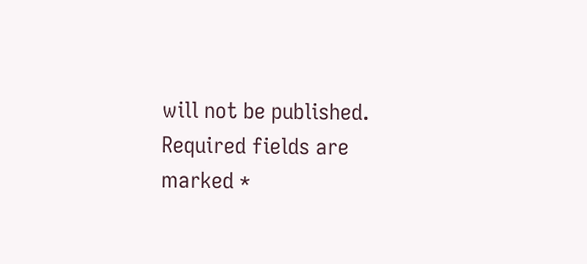will not be published. Required fields are marked *